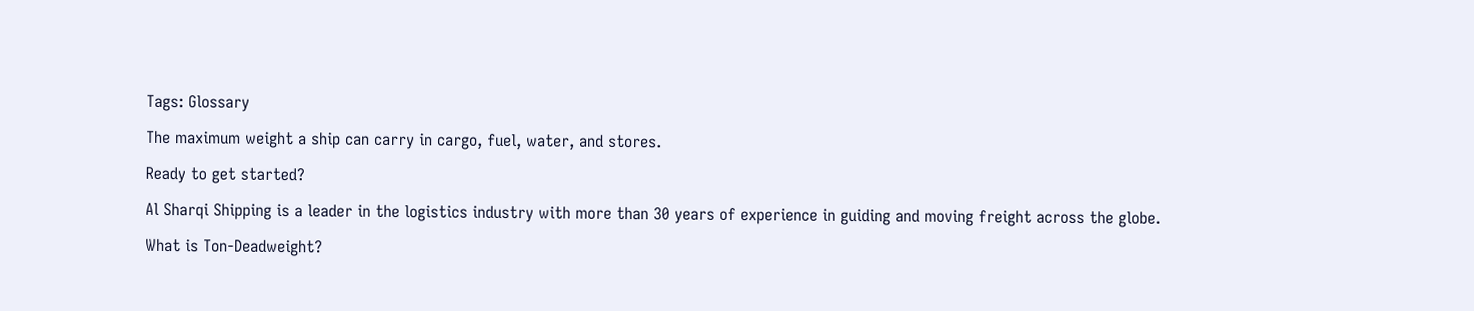Tags: Glossary

The maximum weight a ship can carry in cargo, fuel, water, and stores.

Ready to get started?

Al Sharqi Shipping is a leader in the logistics industry with more than 30 years of experience in guiding and moving freight across the globe.

What is Ton-Deadweight?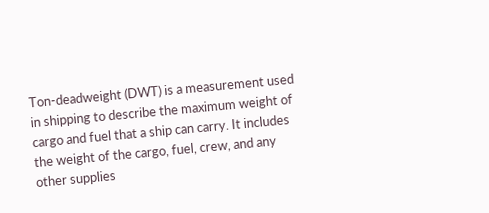Ton-deadweight (DWT) is a measurement used in shipping to describe the maximum weight of cargo and fuel that a ship can carry. It includes the weight of the cargo, fuel, crew, and any other supplies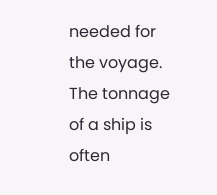needed for the voyage. The tonnage of a ship is often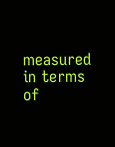measured in terms of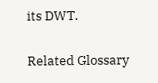its DWT.

Related Glossary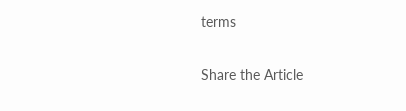terms

Share the Article